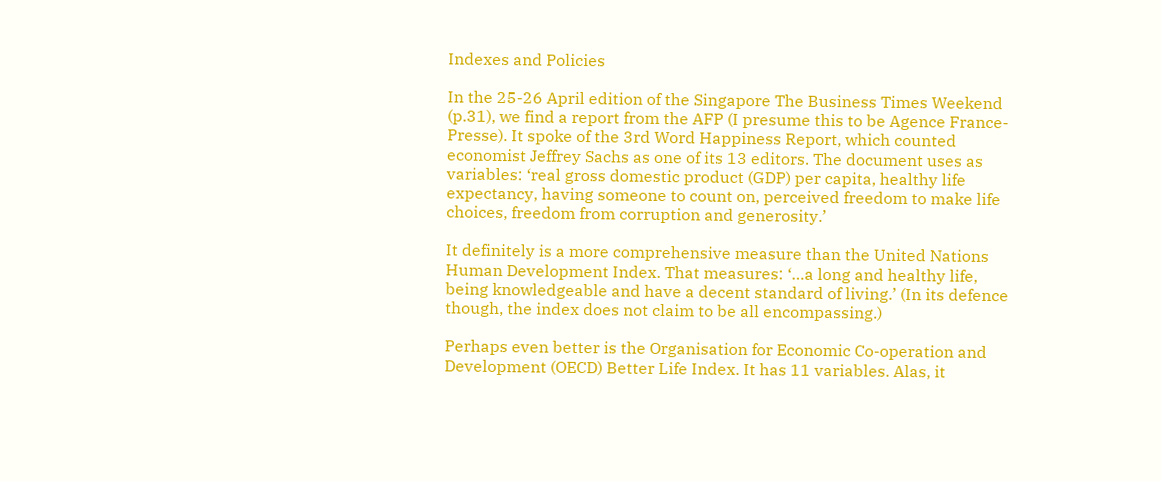Indexes and Policies

In the 25-26 April edition of the Singapore The Business Times Weekend (p.31), we find a report from the AFP (I presume this to be Agence France-Presse). It spoke of the 3rd Word Happiness Report, which counted economist Jeffrey Sachs as one of its 13 editors. The document uses as variables: ‘real gross domestic product (GDP) per capita, healthy life expectancy, having someone to count on, perceived freedom to make life choices, freedom from corruption and generosity.’

It definitely is a more comprehensive measure than the United Nations Human Development Index. That measures: ‘…a long and healthy life, being knowledgeable and have a decent standard of living.’ (In its defence though, the index does not claim to be all encompassing.)

Perhaps even better is the Organisation for Economic Co-operation and Development (OECD) Better Life Index. It has 11 variables. Alas, it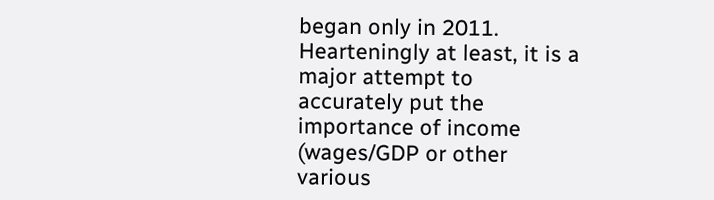began only in 2011. Hearteningly at least, it is a major attempt to accurately put the importance of income (wages/GDP or other various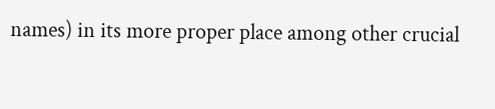names) in its more proper place among other crucial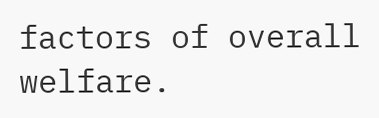factors of overall welfare.